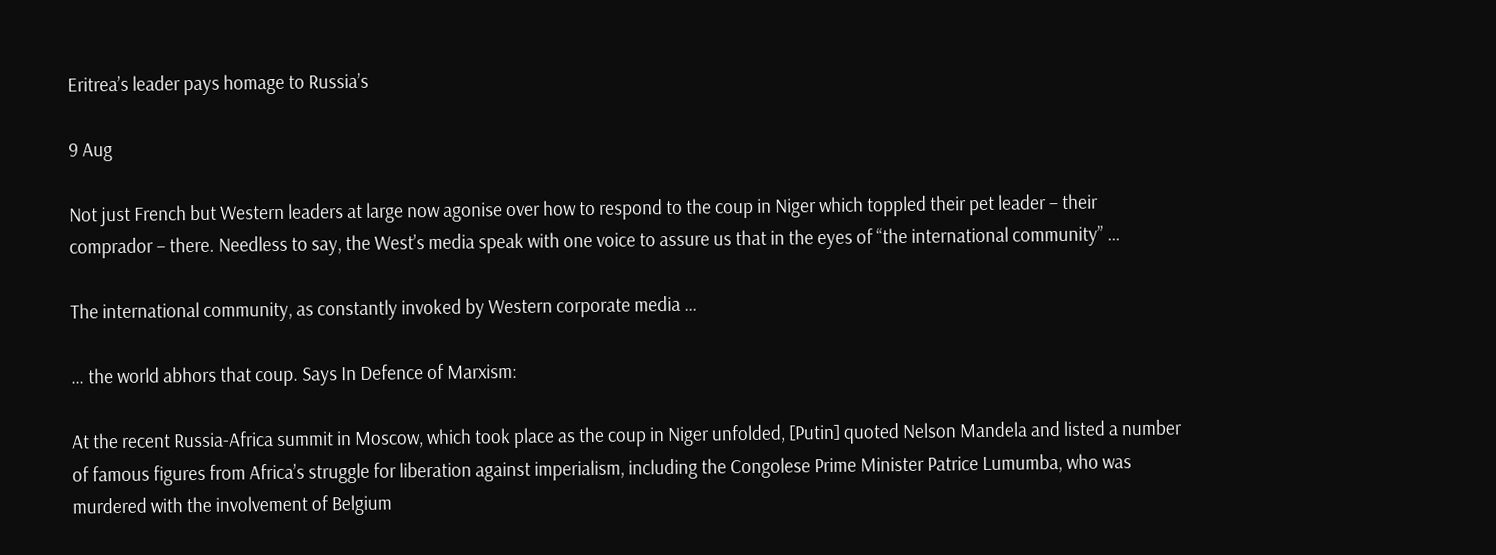Eritrea’s leader pays homage to Russia’s

9 Aug

Not just French but Western leaders at large now agonise over how to respond to the coup in Niger which toppled their pet leader – their comprador – there. Needless to say, the West’s media speak with one voice to assure us that in the eyes of “the international community” …

The international community, as constantly invoked by Western corporate media …

… the world abhors that coup. Says In Defence of Marxism:

At the recent Russia-Africa summit in Moscow, which took place as the coup in Niger unfolded, [Putin] quoted Nelson Mandela and listed a number of famous figures from Africa’s struggle for liberation against imperialism, including the Congolese Prime Minister Patrice Lumumba, who was murdered with the involvement of Belgium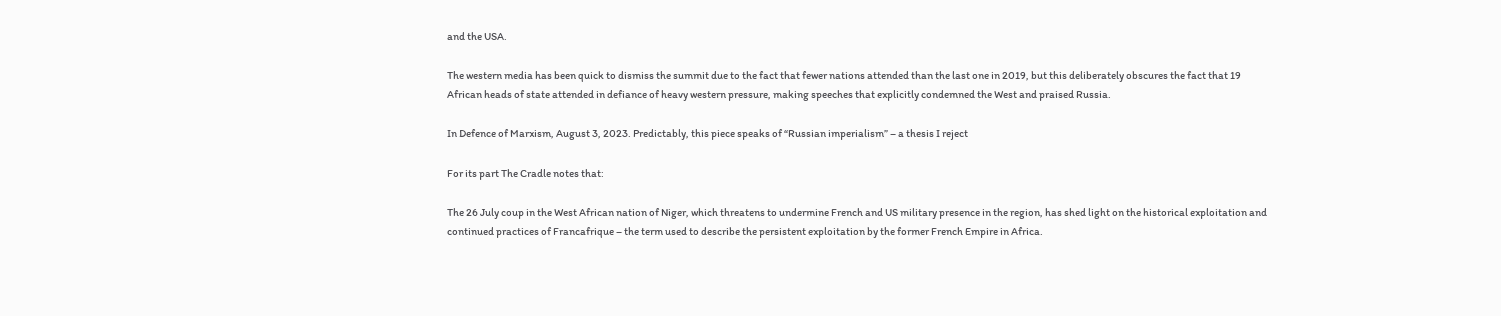and the USA.

The western media has been quick to dismiss the summit due to the fact that fewer nations attended than the last one in 2019, but this deliberately obscures the fact that 19 African heads of state attended in defiance of heavy western pressure, making speeches that explicitly condemned the West and praised Russia.

In Defence of Marxism, August 3, 2023. Predictably, this piece speaks of “Russian imperialism” – a thesis I reject

For its part The Cradle notes that:

The 26 July coup in the West African nation of Niger, which threatens to undermine French and US military presence in the region, has shed light on the historical exploitation and continued practices of Francafrique – the term used to describe the persistent exploitation by the former French Empire in Africa.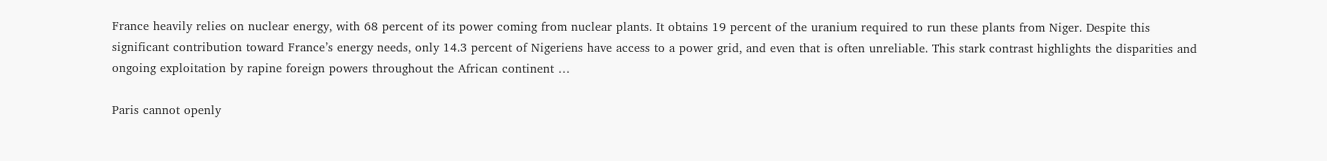France heavily relies on nuclear energy, with 68 percent of its power coming from nuclear plants. It obtains 19 percent of the uranium required to run these plants from Niger. Despite this significant contribution toward France’s energy needs, only 14.3 percent of Nigeriens have access to a power grid, and even that is often unreliable. This stark contrast highlights the disparities and ongoing exploitation by rapine foreign powers throughout the African continent …

Paris cannot openly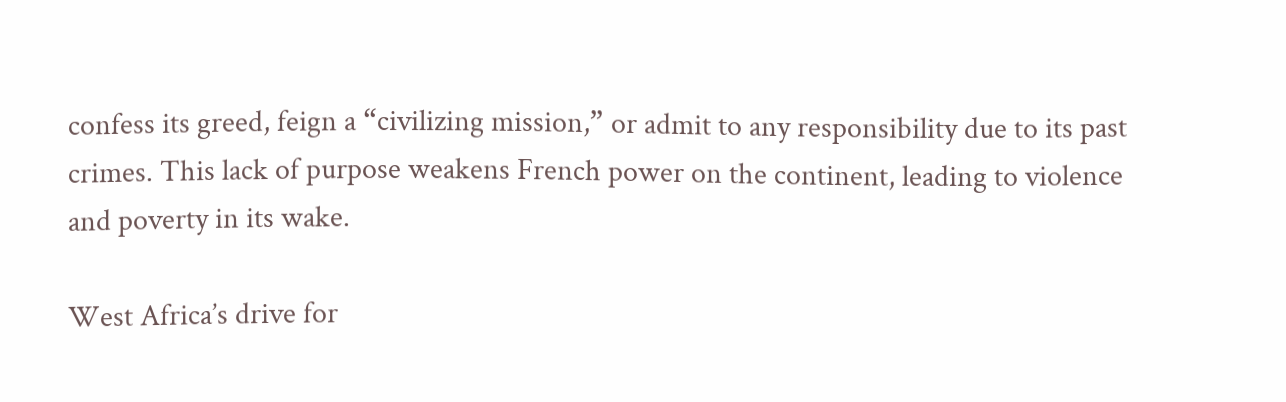confess its greed, feign a “civilizing mission,” or admit to any responsibility due to its past crimes. This lack of purpose weakens French power on the continent, leading to violence and poverty in its wake.

West Africa’s drive for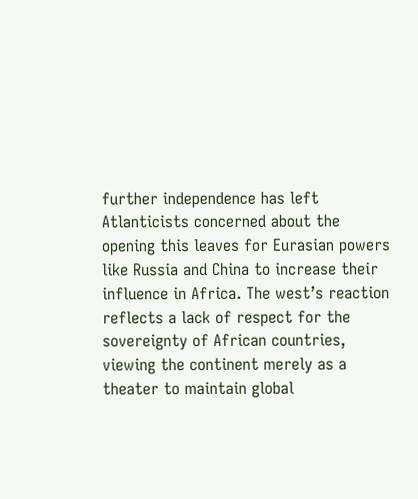further independence has left Atlanticists concerned about the opening this leaves for Eurasian powers like Russia and China to increase their influence in Africa. The west’s reaction reflects a lack of respect for the sovereignty of African countries, viewing the continent merely as a theater to maintain global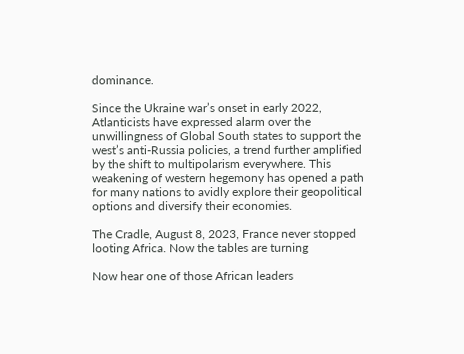dominance.

Since the Ukraine war’s onset in early 2022, Atlanticists have expressed alarm over the unwillingness of Global South states to support the west’s anti-Russia policies, a trend further amplified by the shift to multipolarism everywhere. This weakening of western hegemony has opened a path for many nations to avidly explore their geopolitical options and diversify their economies.

The Cradle, August 8, 2023, France never stopped looting Africa. Now the tables are turning

Now hear one of those African leaders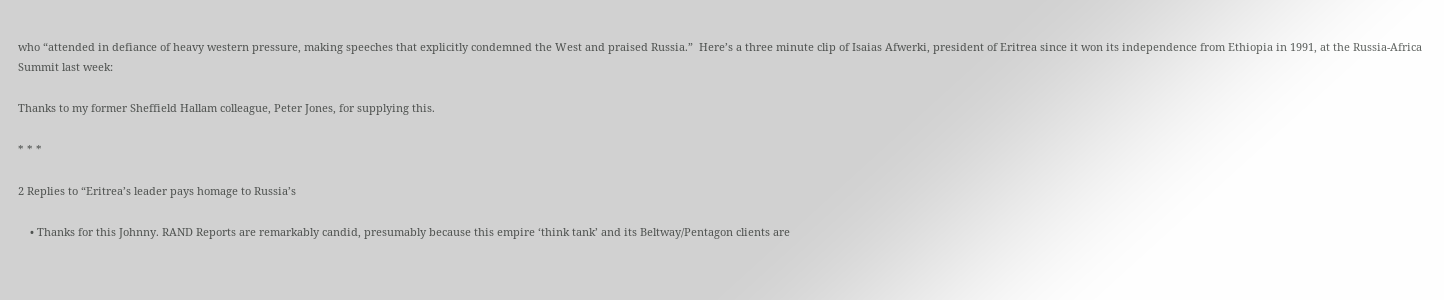who “attended in defiance of heavy western pressure, making speeches that explicitly condemned the West and praised Russia.”  Here’s a three minute clip of Isaias Afwerki, president of Eritrea since it won its independence from Ethiopia in 1991, at the Russia-Africa Summit last week:

Thanks to my former Sheffield Hallam colleague, Peter Jones, for supplying this.

* * *

2 Replies to “Eritrea’s leader pays homage to Russia’s

    • Thanks for this Johnny. RAND Reports are remarkably candid, presumably because this empire ‘think tank’ and its Beltway/Pentagon clients are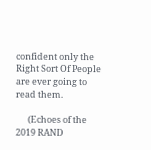confident only the Right Sort Of People are ever going to read them.

      (Echoes of the 2019 RAND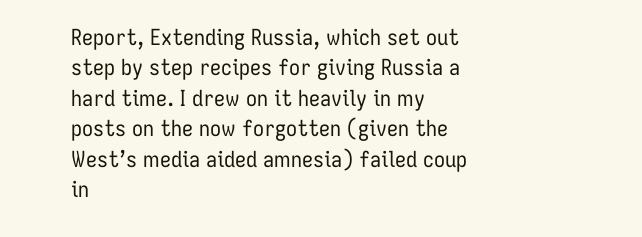Report, Extending Russia, which set out step by step recipes for giving Russia a hard time. I drew on it heavily in my posts on the now forgotten (given the West’s media aided amnesia) failed coup in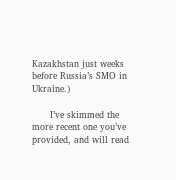Kazakhstan just weeks before Russia’s SMO in Ukraine.)

      I’ve skimmed the more recent one you’ve provided, and will read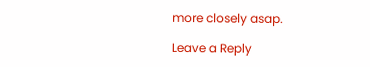more closely asap.

Leave a Reply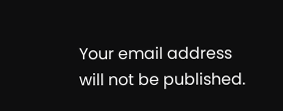Your email address will not be published.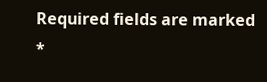Required fields are marked *